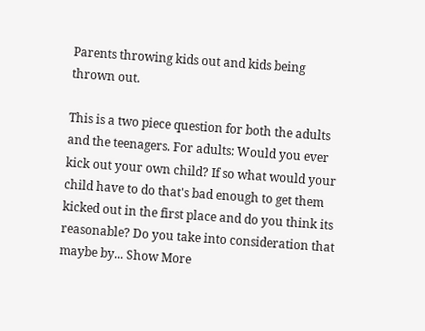Parents throwing kids out and kids being thrown out.

This is a two piece question for both the adults and the teenagers. For adults: Would you ever kick out your own child? If so what would your child have to do that's bad enough to get them kicked out in the first place and do you think its reasonable? Do you take into consideration that maybe by... Show More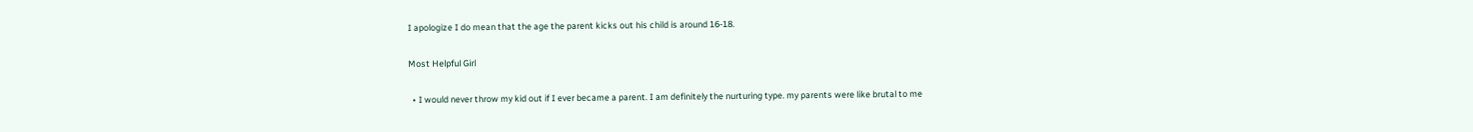I apologize I do mean that the age the parent kicks out his child is around 16-18.

Most Helpful Girl

  • I would never throw my kid out if I ever became a parent. I am definitely the nurturing type. my parents were like brutal to me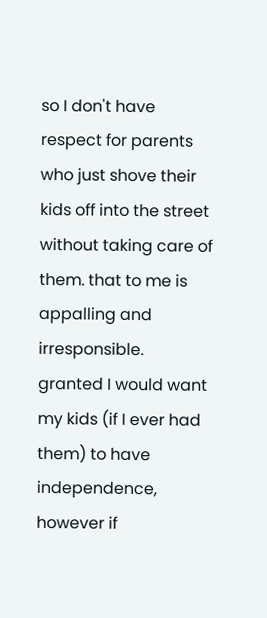so I don't have respect for parents who just shove their kids off into the street without taking care of them. that to me is appalling and irresponsible. granted I would want my kids (if I ever had them) to have independence, however if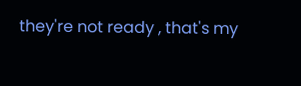they're not ready , that's my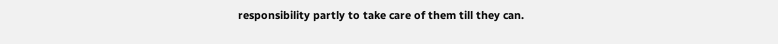responsibility partly to take care of them till they can.